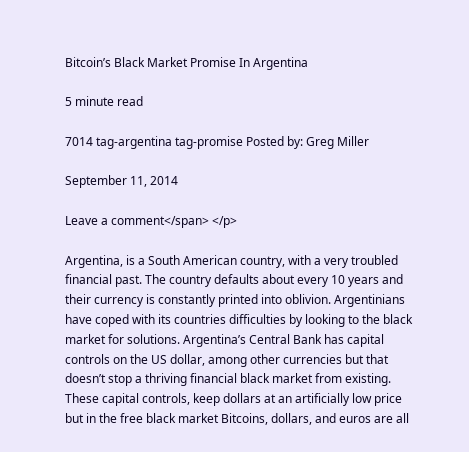Bitcoin’s Black Market Promise In Argentina

5 minute read

7014 tag-argentina tag-promise Posted by: Greg Miller

September 11, 2014

Leave a comment</span> </p>

Argentina, is a South American country, with a very troubled financial past. The country defaults about every 10 years and their currency is constantly printed into oblivion. Argentinians have coped with its countries difficulties by looking to the black market for solutions. Argentina’s Central Bank has capital controls on the US dollar, among other currencies but that doesn’t stop a thriving financial black market from existing. These capital controls, keep dollars at an artificially low price but in the free black market Bitcoins, dollars, and euros are all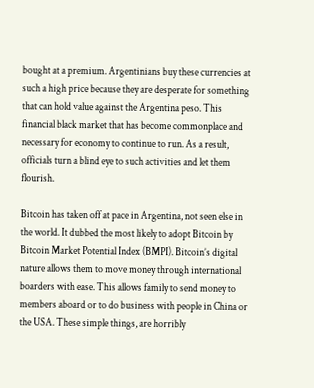bought at a premium. Argentinians buy these currencies at such a high price because they are desperate for something that can hold value against the Argentina peso. This financial black market that has become commonplace and necessary for economy to continue to run. As a result, officials turn a blind eye to such activities and let them flourish.

Bitcoin has taken off at pace in Argentina, not seen else in the world. It dubbed the most likely to adopt Bitcoin by Bitcoin Market Potential Index (BMPI). Bitcoin’s digital nature allows them to move money through international boarders with ease. This allows family to send money to members aboard or to do business with people in China or the USA. These simple things, are horribly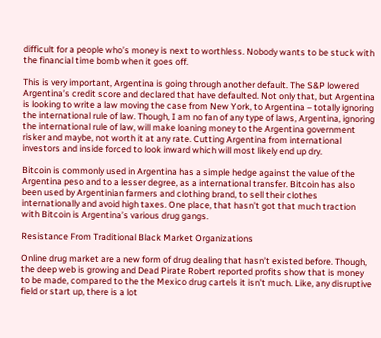difficult for a people who’s money is next to worthless. Nobody wants to be stuck with the financial time bomb when it goes off.

This is very important, Argentina is going through another default. The S&P lowered Argentina’s credit score and declared that have defaulted. Not only that, but Argentina is looking to write a law moving the case from New York, to Argentina – totally ignoring the international rule of law. Though, I am no fan of any type of laws, Argentina, ignoring the international rule of law, will make loaning money to the Argentina government risker and maybe, not worth it at any rate. Cutting Argentina from international investors and inside forced to look inward which will most likely end up dry.

Bitcoin is commonly used in Argentina has a simple hedge against the value of the Argentina peso and to a lesser degree, as a international transfer. Bitcoin has also been used by Argentinian farmers and clothing brand, to sell their clothes internationally and avoid high taxes. One place, that hasn’t got that much traction with Bitcoin is Argentina’s various drug gangs.

Resistance From Traditional Black Market Organizations

Online drug market are a new form of drug dealing that hasn’t existed before. Though, the deep web is growing and Dead Pirate Robert reported profits show that is money to be made, compared to the the Mexico drug cartels it isn’t much. Like, any disruptive field or start up, there is a lot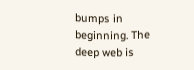bumps in beginning. The deep web is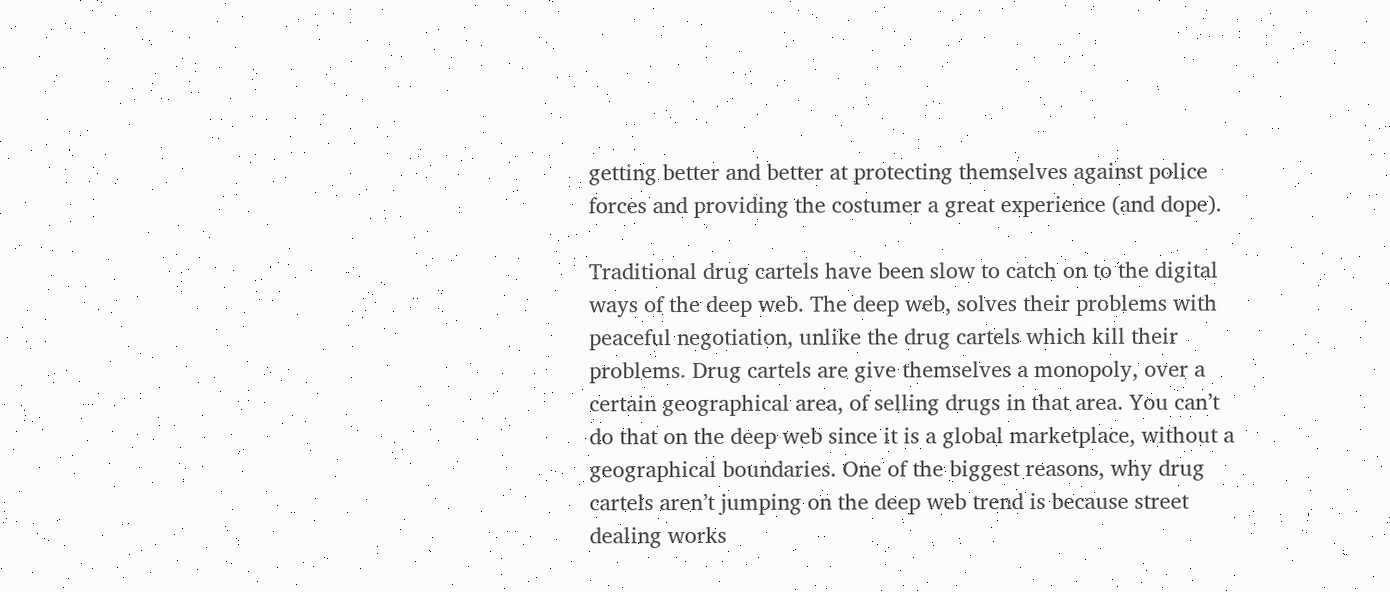getting better and better at protecting themselves against police forces and providing the costumer a great experience (and dope).

Traditional drug cartels have been slow to catch on to the digital ways of the deep web. The deep web, solves their problems with peaceful negotiation, unlike the drug cartels which kill their problems. Drug cartels are give themselves a monopoly, over a certain geographical area, of selling drugs in that area. You can’t do that on the deep web since it is a global marketplace, without a geographical boundaries. One of the biggest reasons, why drug cartels aren’t jumping on the deep web trend is because street dealing works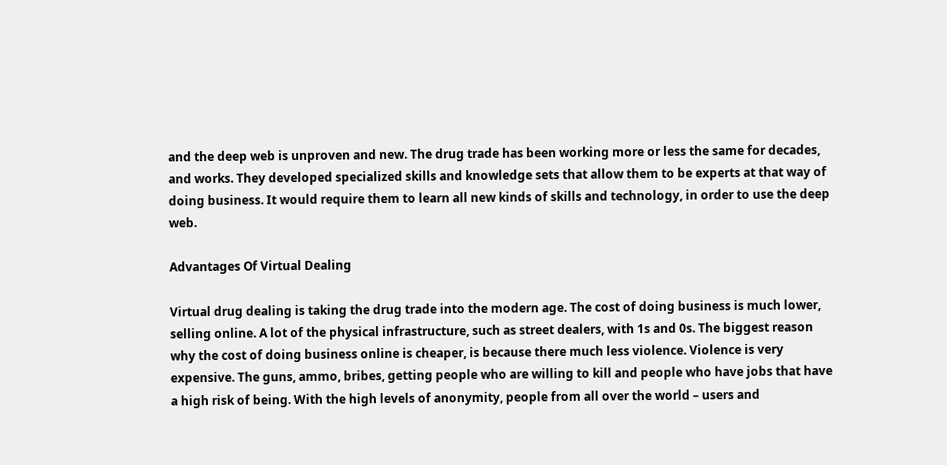and the deep web is unproven and new. The drug trade has been working more or less the same for decades, and works. They developed specialized skills and knowledge sets that allow them to be experts at that way of doing business. It would require them to learn all new kinds of skills and technology, in order to use the deep web.

Advantages Of Virtual Dealing

Virtual drug dealing is taking the drug trade into the modern age. The cost of doing business is much lower, selling online. A lot of the physical infrastructure, such as street dealers, with 1s and 0s. The biggest reason why the cost of doing business online is cheaper, is because there much less violence. Violence is very expensive. The guns, ammo, bribes, getting people who are willing to kill and people who have jobs that have a high risk of being. With the high levels of anonymity, people from all over the world – users and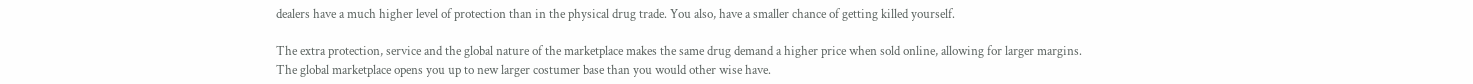dealers have a much higher level of protection than in the physical drug trade. You also, have a smaller chance of getting killed yourself.

The extra protection, service and the global nature of the marketplace makes the same drug demand a higher price when sold online, allowing for larger margins. The global marketplace opens you up to new larger costumer base than you would other wise have.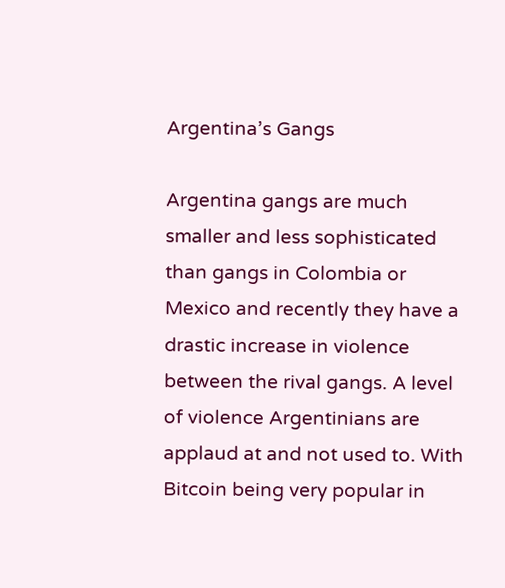Argentina’s Gangs

Argentina gangs are much smaller and less sophisticated than gangs in Colombia or Mexico and recently they have a drastic increase in violence between the rival gangs. A level of violence Argentinians are applaud at and not used to. With Bitcoin being very popular in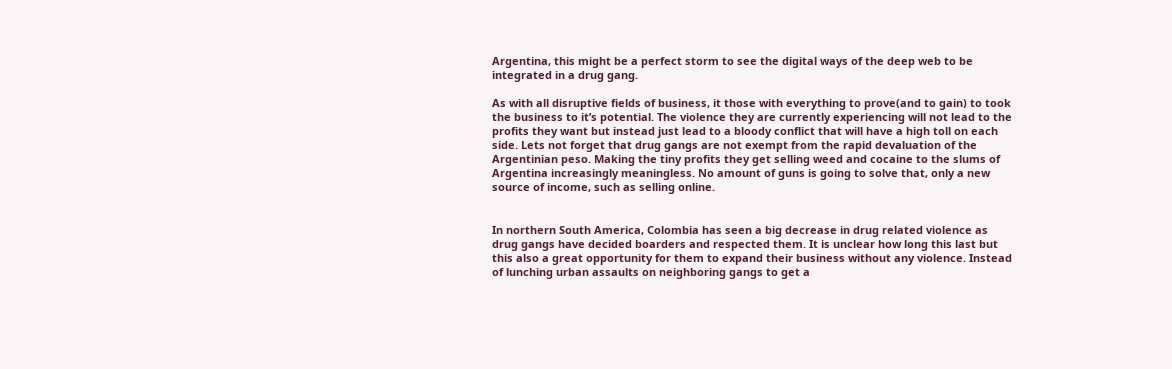Argentina, this might be a perfect storm to see the digital ways of the deep web to be integrated in a drug gang.

As with all disruptive fields of business, it those with everything to prove(and to gain) to took the business to it’s potential. The violence they are currently experiencing will not lead to the profits they want but instead just lead to a bloody conflict that will have a high toll on each side. Lets not forget that drug gangs are not exempt from the rapid devaluation of the Argentinian peso. Making the tiny profits they get selling weed and cocaine to the slums of Argentina increasingly meaningless. No amount of guns is going to solve that, only a new source of income, such as selling online.


In northern South America, Colombia has seen a big decrease in drug related violence as drug gangs have decided boarders and respected them. It is unclear how long this last but this also a great opportunity for them to expand their business without any violence. Instead of lunching urban assaults on neighboring gangs to get a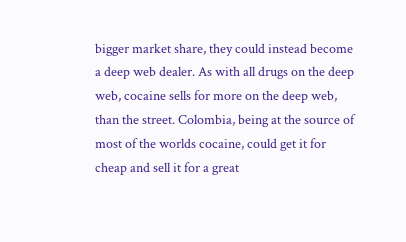bigger market share, they could instead become a deep web dealer. As with all drugs on the deep web, cocaine sells for more on the deep web, than the street. Colombia, being at the source of most of the worlds cocaine, could get it for cheap and sell it for a great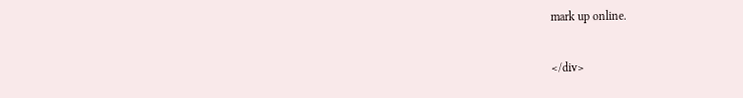mark up online.

</div>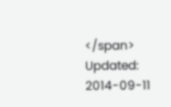</span> Updated: 2014-09-11